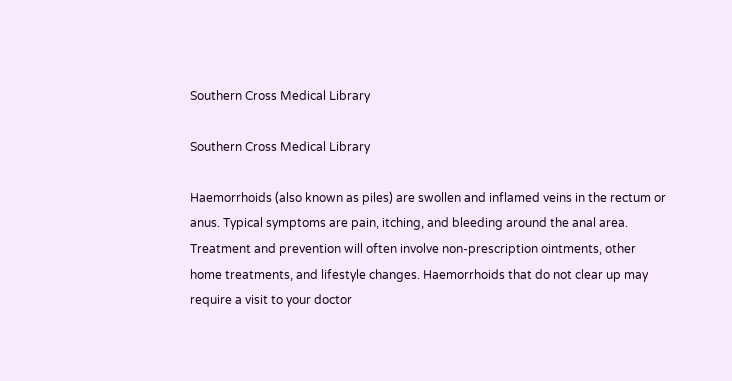Southern Cross Medical Library

Southern Cross Medical Library

Haemorrhoids (also known as piles) are swollen and inflamed veins in the rectum or anus. Typical symptoms are pain, itching, and bleeding around the anal area. Treatment and prevention will often involve non-prescription ointments, other home treatments, and lifestyle changes. Haemorrhoids that do not clear up may require a visit to your doctor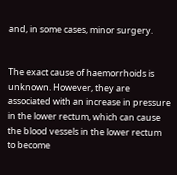and, in some cases, minor surgery.


The exact cause of haemorrhoids is unknown. However, they are associated with an increase in pressure in the lower rectum, which can cause the blood vessels in the lower rectum to become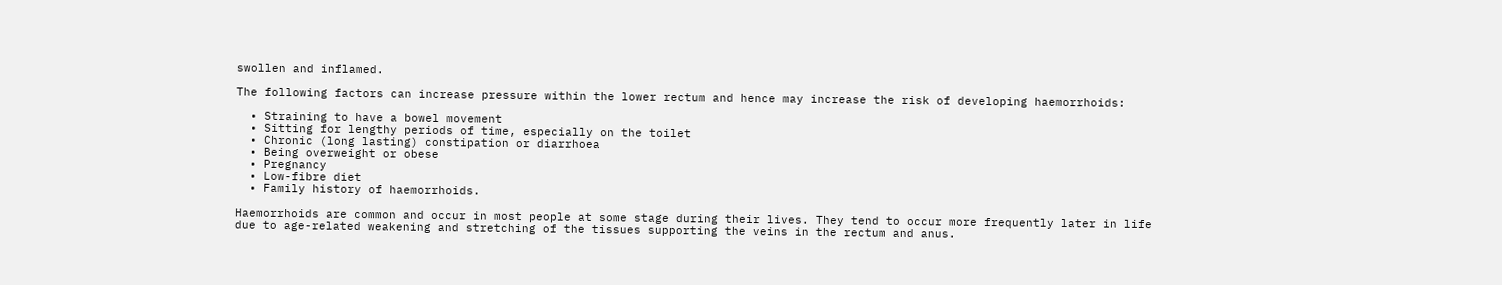swollen and inflamed.

The following factors can increase pressure within the lower rectum and hence may increase the risk of developing haemorrhoids:

  • Straining to have a bowel movement
  • Sitting for lengthy periods of time, especially on the toilet
  • Chronic (long lasting) constipation or diarrhoea
  • Being overweight or obese
  • Pregnancy
  • Low-fibre diet
  • Family history of haemorrhoids.

Haemorrhoids are common and occur in most people at some stage during their lives. They tend to occur more frequently later in life due to age-related weakening and stretching of the tissues supporting the veins in the rectum and anus.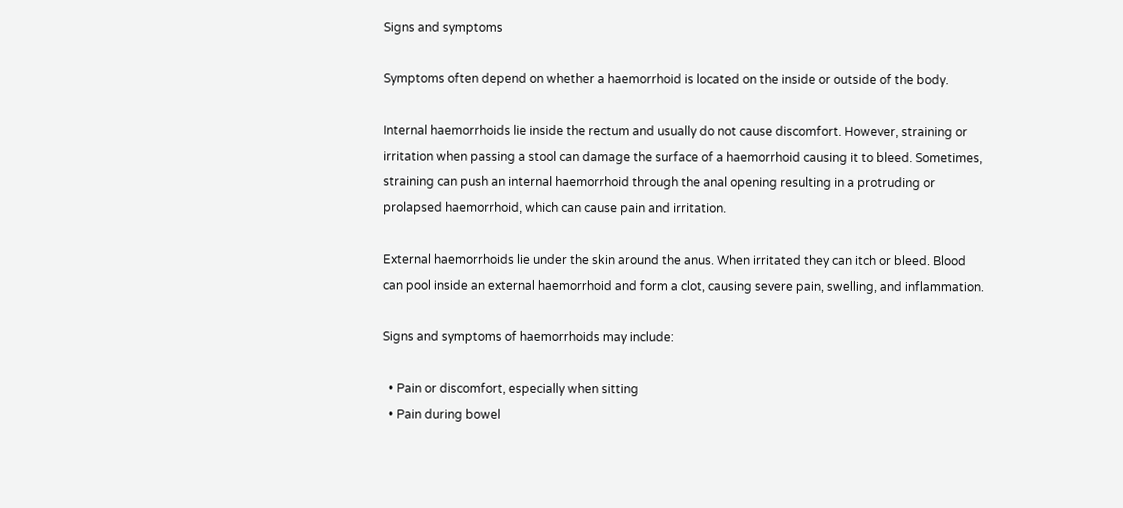Signs and symptoms

Symptoms often depend on whether a haemorrhoid is located on the inside or outside of the body.

Internal haemorrhoids lie inside the rectum and usually do not cause discomfort. However, straining or irritation when passing a stool can damage the surface of a haemorrhoid causing it to bleed. Sometimes, straining can push an internal haemorrhoid through the anal opening resulting in a protruding or prolapsed haemorrhoid, which can cause pain and irritation.

External haemorrhoids lie under the skin around the anus. When irritated they can itch or bleed. Blood can pool inside an external haemorrhoid and form a clot, causing severe pain, swelling, and inflammation.

Signs and symptoms of haemorrhoids may include:

  • Pain or discomfort, especially when sitting
  • Pain during bowel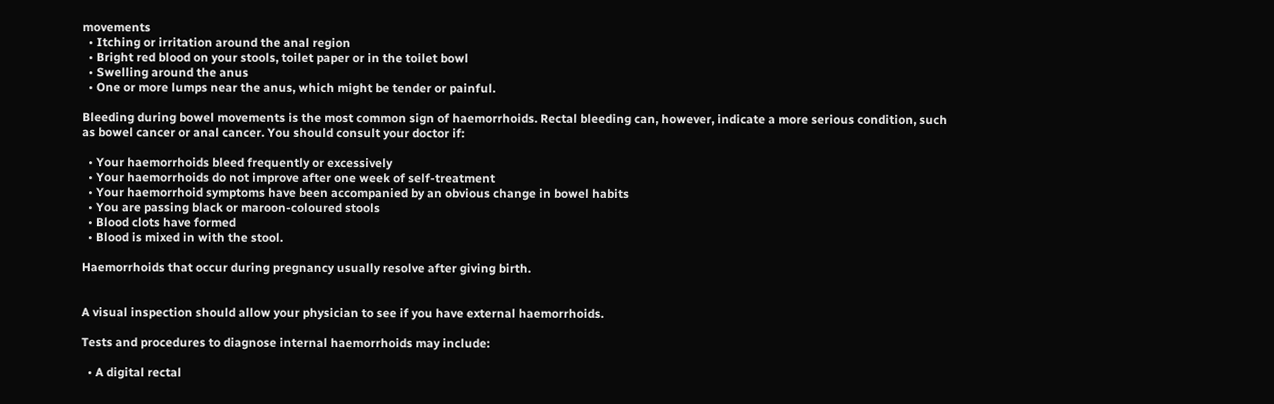movements
  • Itching or irritation around the anal region
  • Bright red blood on your stools, toilet paper or in the toilet bowl
  • Swelling around the anus
  • One or more lumps near the anus, which might be tender or painful.

Bleeding during bowel movements is the most common sign of haemorrhoids. Rectal bleeding can, however, indicate a more serious condition, such as bowel cancer or anal cancer. You should consult your doctor if:

  • Your haemorrhoids bleed frequently or excessively
  • Your haemorrhoids do not improve after one week of self-treatment
  • Your haemorrhoid symptoms have been accompanied by an obvious change in bowel habits
  • You are passing black or maroon-coloured stools
  • Blood clots have formed
  • Blood is mixed in with the stool.

Haemorrhoids that occur during pregnancy usually resolve after giving birth.


A visual inspection should allow your physician to see if you have external haemorrhoids.

Tests and procedures to diagnose internal haemorrhoids may include:

  • A digital rectal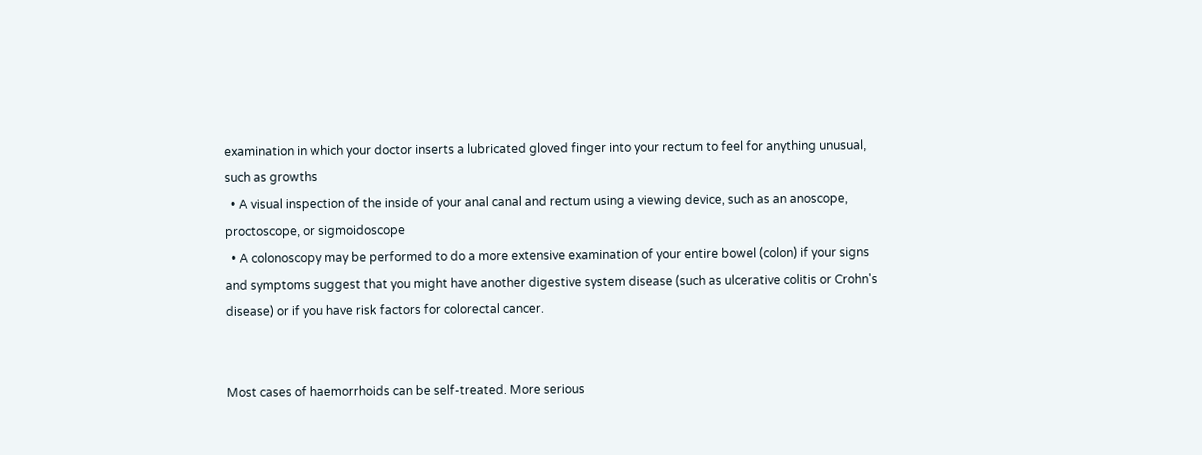examination in which your doctor inserts a lubricated gloved finger into your rectum to feel for anything unusual, such as growths
  • A visual inspection of the inside of your anal canal and rectum using a viewing device, such as an anoscope, proctoscope, or sigmoidoscope
  • A colonoscopy may be performed to do a more extensive examination of your entire bowel (colon) if your signs and symptoms suggest that you might have another digestive system disease (such as ulcerative colitis or Crohn's disease) or if you have risk factors for colorectal cancer.


Most cases of haemorrhoids can be self-treated. More serious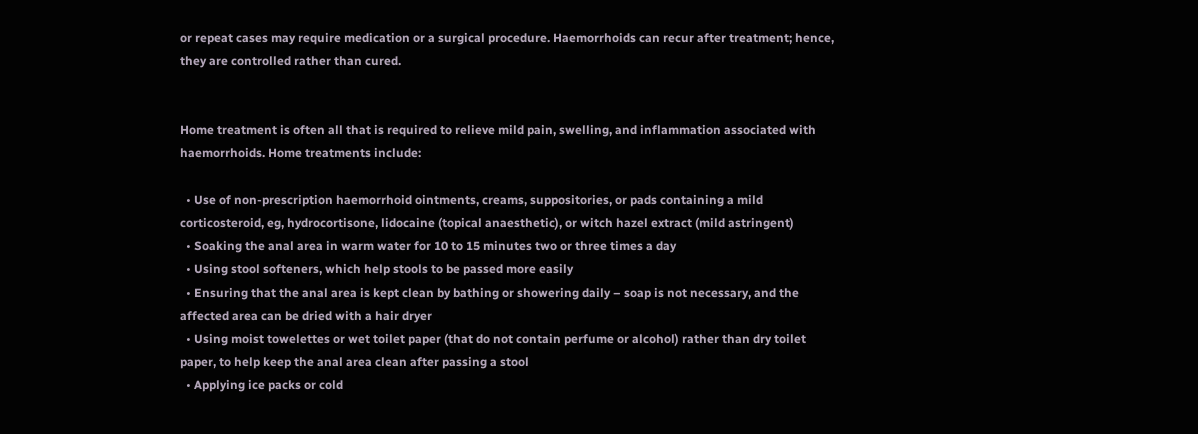or repeat cases may require medication or a surgical procedure. Haemorrhoids can recur after treatment; hence, they are controlled rather than cured.


Home treatment is often all that is required to relieve mild pain, swelling, and inflammation associated with haemorrhoids. Home treatments include:

  • Use of non-prescription haemorrhoid ointments, creams, suppositories, or pads containing a mild corticosteroid, eg, hydrocortisone, lidocaine (topical anaesthetic), or witch hazel extract (mild astringent)
  • Soaking the anal area in warm water for 10 to 15 minutes two or three times a day
  • Using stool softeners, which help stools to be passed more easily
  • Ensuring that the anal area is kept clean by bathing or showering daily – soap is not necessary, and the affected area can be dried with a hair dryer
  • Using moist towelettes or wet toilet paper (that do not contain perfume or alcohol) rather than dry toilet paper, to help keep the anal area clean after passing a stool
  • Applying ice packs or cold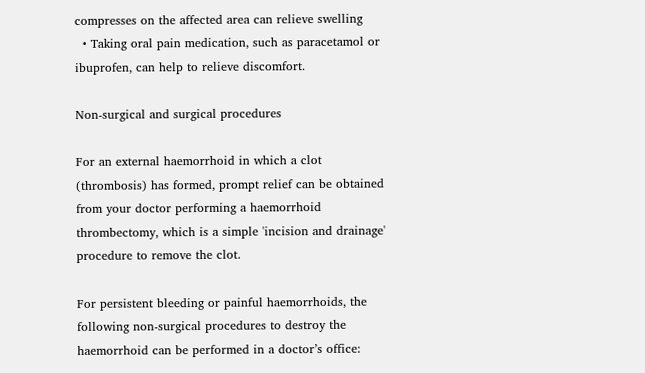compresses on the affected area can relieve swelling
  • Taking oral pain medication, such as paracetamol or ibuprofen, can help to relieve discomfort.

Non-surgical and surgical procedures

For an external haemorrhoid in which a clot (thrombosis) has formed, prompt relief can be obtained from your doctor performing a haemorrhoid thrombectomy, which is a simple 'incision and drainage' procedure to remove the clot.

For persistent bleeding or painful haemorrhoids, the following non-surgical procedures to destroy the haemorrhoid can be performed in a doctor’s office: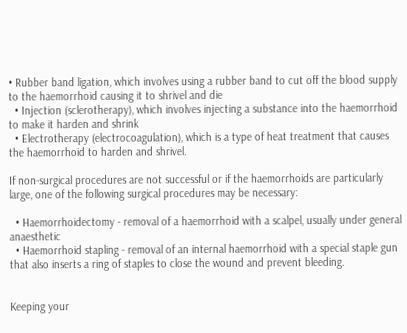• Rubber band ligation, which involves using a rubber band to cut off the blood supply to the haemorrhoid causing it to shrivel and die
  • Injection (sclerotherapy), which involves injecting a substance into the haemorrhoid to make it harden and shrink
  • Electrotherapy (electrocoagulation), which is a type of heat treatment that causes the haemorrhoid to harden and shrivel.

If non-surgical procedures are not successful or if the haemorrhoids are particularly large, one of the following surgical procedures may be necessary:

  • Haemorrhoidectomy - removal of a haemorrhoid with a scalpel, usually under general anaesthetic
  • Haemorrhoid stapling - removal of an internal haemorrhoid with a special staple gun that also inserts a ring of staples to close the wound and prevent bleeding.


Keeping your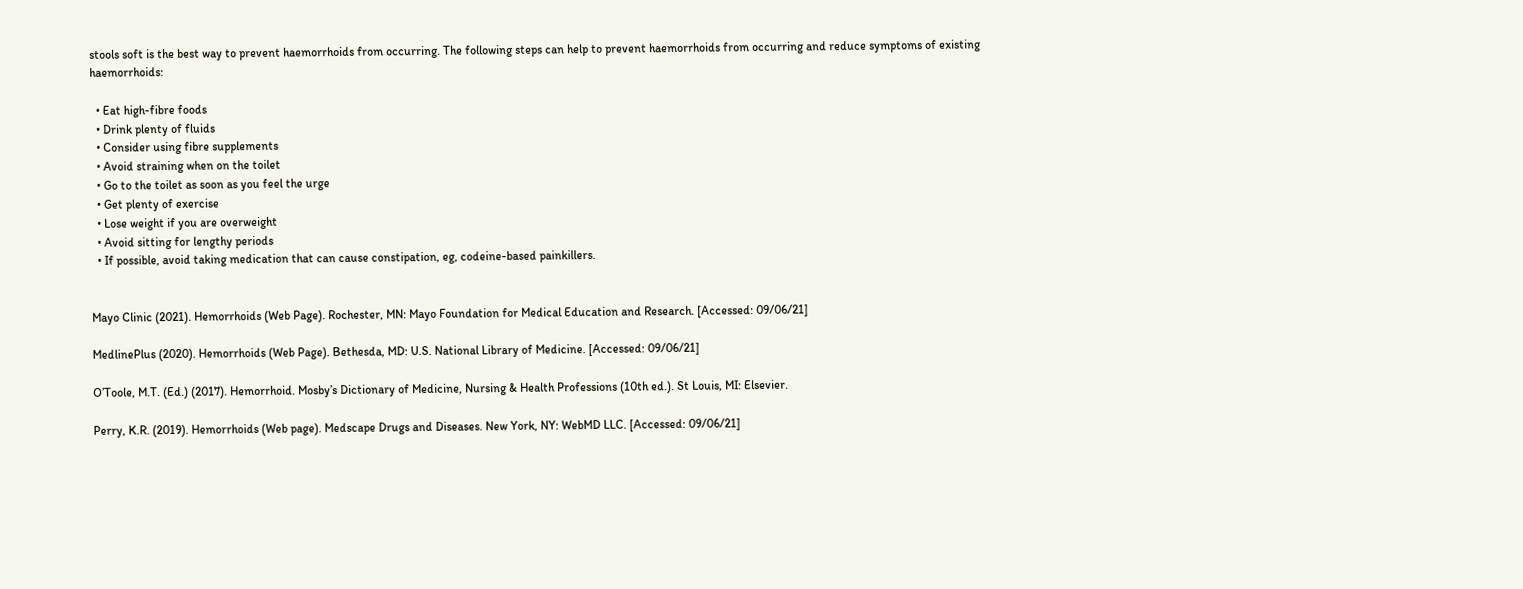stools soft is the best way to prevent haemorrhoids from occurring. The following steps can help to prevent haemorrhoids from occurring and reduce symptoms of existing haemorrhoids:

  • Eat high-fibre foods
  • Drink plenty of fluids
  • Consider using fibre supplements
  • Avoid straining when on the toilet
  • Go to the toilet as soon as you feel the urge
  • Get plenty of exercise
  • Lose weight if you are overweight
  • Avoid sitting for lengthy periods
  • If possible, avoid taking medication that can cause constipation, eg, codeine-based painkillers.


Mayo Clinic (2021). Hemorrhoids (Web Page). Rochester, MN: Mayo Foundation for Medical Education and Research. [Accessed: 09/06/21]

MedlinePlus (2020). Hemorrhoids (Web Page). Bethesda, MD: U.S. National Library of Medicine. [Accessed: 09/06/21]

O’Toole, M.T. (Ed.) (2017). Hemorrhoid. Mosby’s Dictionary of Medicine, Nursing & Health Professions (10th ed.). St Louis, MI: Elsevier.

Perry, K.R. (2019). Hemorrhoids (Web page). Medscape Drugs and Diseases. New York, NY: WebMD LLC. [Accessed: 09/06/21]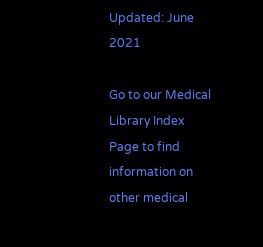Updated: June 2021

Go to our Medical Library Index Page to find information on other medical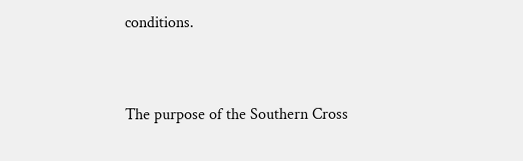conditions.


The purpose of the Southern Cross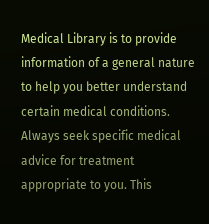Medical Library is to provide information of a general nature to help you better understand certain medical conditions. Always seek specific medical advice for treatment appropriate to you. This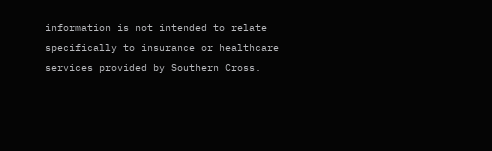information is not intended to relate specifically to insurance or healthcare services provided by Southern Cross.